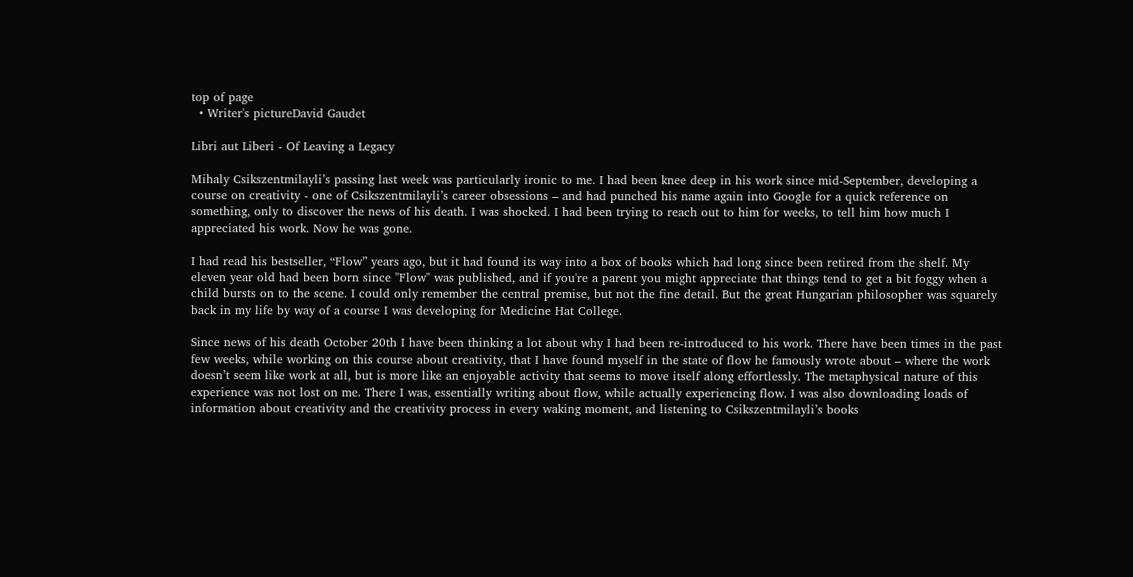top of page
  • Writer's pictureDavid Gaudet

Libri aut Liberi - Of Leaving a Legacy

Mihaly Csikszentmilayli’s passing last week was particularly ironic to me. I had been knee deep in his work since mid-September, developing a course on creativity - one of Csikszentmilayli’s career obsessions – and had punched his name again into Google for a quick reference on something, only to discover the news of his death. I was shocked. I had been trying to reach out to him for weeks, to tell him how much I appreciated his work. Now he was gone.

I had read his bestseller, “Flow” years ago, but it had found its way into a box of books which had long since been retired from the shelf. My eleven year old had been born since "Flow" was published, and if you're a parent you might appreciate that things tend to get a bit foggy when a child bursts on to the scene. I could only remember the central premise, but not the fine detail. But the great Hungarian philosopher was squarely back in my life by way of a course I was developing for Medicine Hat College.

Since news of his death October 20th I have been thinking a lot about why I had been re-introduced to his work. There have been times in the past few weeks, while working on this course about creativity, that I have found myself in the state of flow he famously wrote about – where the work doesn’t seem like work at all, but is more like an enjoyable activity that seems to move itself along effortlessly. The metaphysical nature of this experience was not lost on me. There I was, essentially writing about flow, while actually experiencing flow. I was also downloading loads of information about creativity and the creativity process in every waking moment, and listening to Csikszentmilayli’s books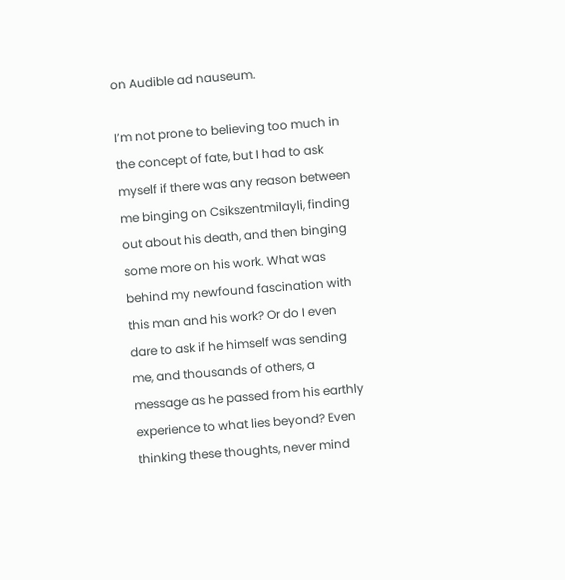on Audible ad nauseum.

I’m not prone to believing too much in the concept of fate, but I had to ask myself if there was any reason between me binging on Csikszentmilayli, finding out about his death, and then binging some more on his work. What was behind my newfound fascination with this man and his work? Or do I even dare to ask if he himself was sending me, and thousands of others, a message as he passed from his earthly experience to what lies beyond? Even thinking these thoughts, never mind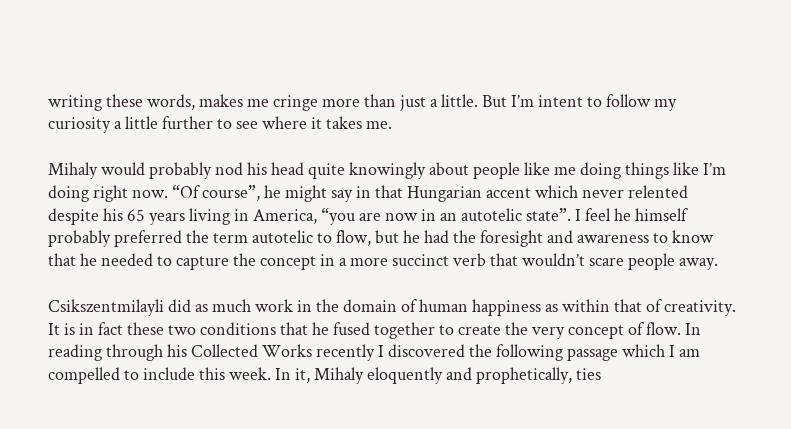writing these words, makes me cringe more than just a little. But I’m intent to follow my curiosity a little further to see where it takes me.

Mihaly would probably nod his head quite knowingly about people like me doing things like I’m doing right now. “Of course”, he might say in that Hungarian accent which never relented despite his 65 years living in America, “you are now in an autotelic state”. I feel he himself probably preferred the term autotelic to flow, but he had the foresight and awareness to know that he needed to capture the concept in a more succinct verb that wouldn’t scare people away.

Csikszentmilayli did as much work in the domain of human happiness as within that of creativity. It is in fact these two conditions that he fused together to create the very concept of flow. In reading through his Collected Works recently I discovered the following passage which I am compelled to include this week. In it, Mihaly eloquently and prophetically, ties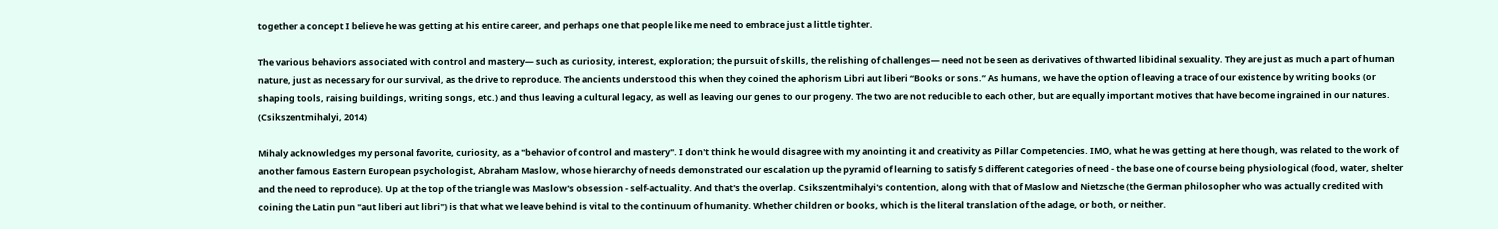together a concept I believe he was getting at his entire career, and perhaps one that people like me need to embrace just a little tighter.

The various behaviors associated with control and mastery— such as curiosity, interest, exploration; the pursuit of skills, the relishing of challenges— need not be seen as derivatives of thwarted libidinal sexuality. They are just as much a part of human nature, just as necessary for our survival, as the drive to reproduce. The ancients understood this when they coined the aphorism Libri aut liberi ‘‘Books or sons.’’ As humans, we have the option of leaving a trace of our existence by writing books (or shaping tools, raising buildings, writing songs, etc.) and thus leaving a cultural legacy, as well as leaving our genes to our progeny. The two are not reducible to each other, but are equally important motives that have become ingrained in our natures. (Csikszentmihalyi, 2014)

Mihaly acknowledges my personal favorite, curiosity, as a "behavior of control and mastery". I don't think he would disagree with my anointing it and creativity as Pillar Competencies. IMO, what he was getting at here though, was related to the work of another famous Eastern European psychologist, Abraham Maslow, whose hierarchy of needs demonstrated our escalation up the pyramid of learning to satisfy 5 different categories of need - the base one of course being physiological (food, water, shelter and the need to reproduce). Up at the top of the triangle was Maslow's obsession - self-actuality. And that's the overlap. Csikszentmihalyi's contention, along with that of Maslow and Nietzsche (the German philosopher who was actually credited with coining the Latin pun "aut liberi aut libri") is that what we leave behind is vital to the continuum of humanity. Whether children or books, which is the literal translation of the adage, or both, or neither.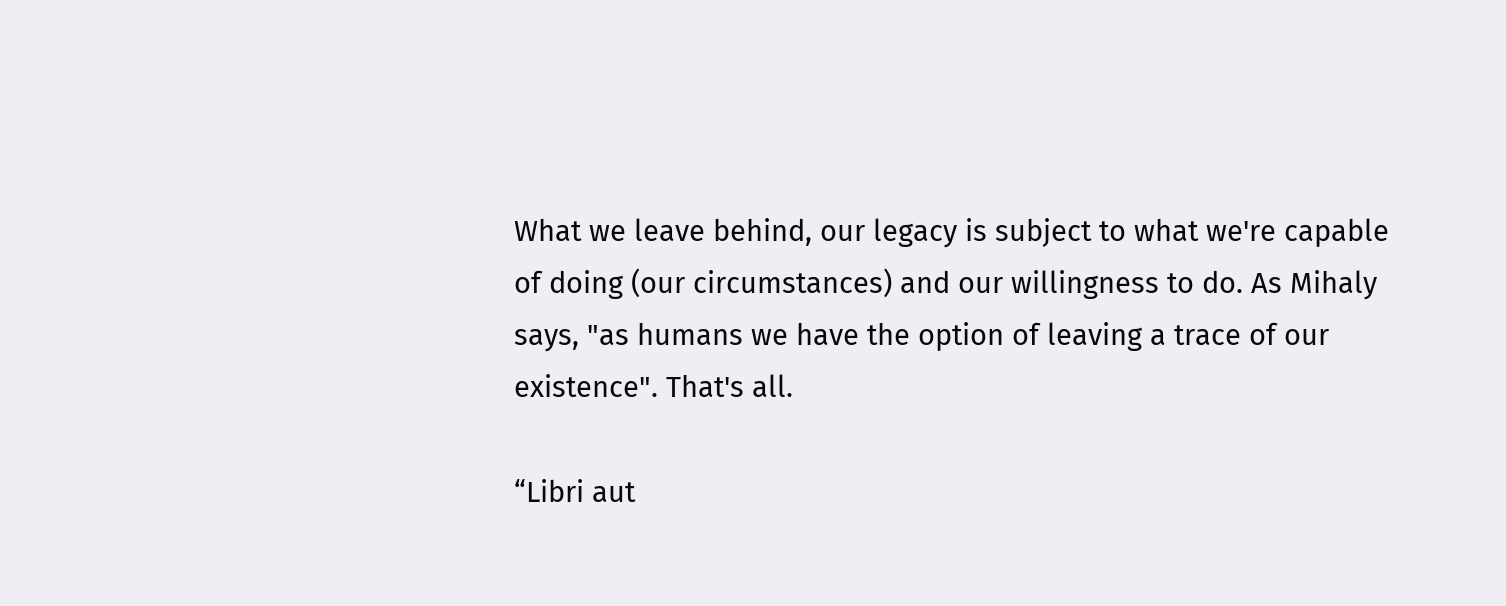What we leave behind, our legacy is subject to what we're capable of doing (our circumstances) and our willingness to do. As Mihaly says, "as humans we have the option of leaving a trace of our existence". That's all.

“Libri aut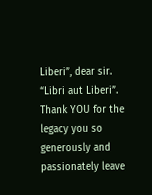Liberi”, dear sir. “Libri aut Liberi”. Thank YOU for the legacy you so generously and passionately leave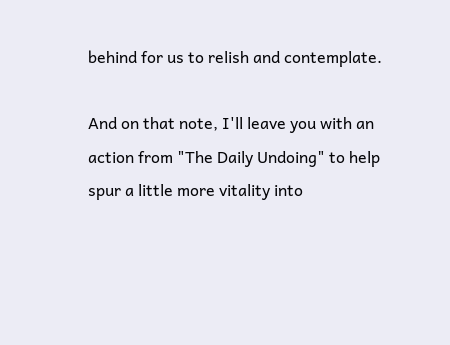behind for us to relish and contemplate.

And on that note, I'll leave you with an action from "The Daily Undoing" to help spur a little more vitality into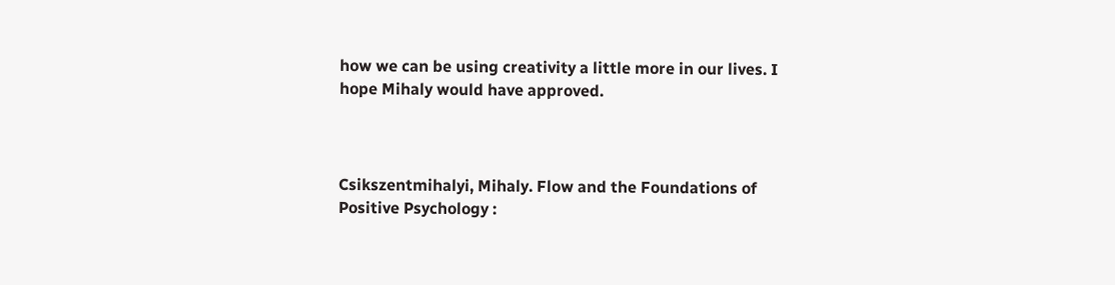how we can be using creativity a little more in our lives. I hope Mihaly would have approved.



Csikszentmihalyi, Mihaly. Flow and the Foundations of Positive Psychology :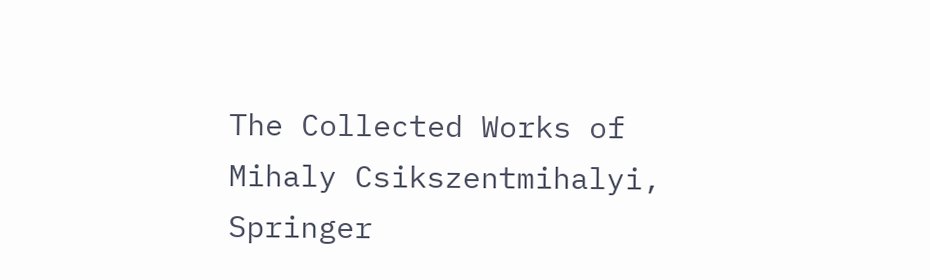The Collected Works of Mihaly Csikszentmihalyi, Springer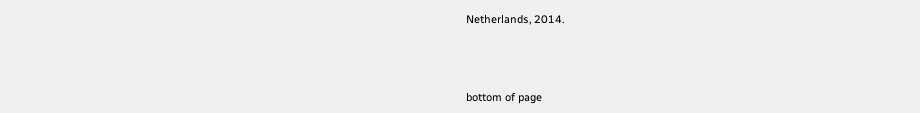Netherlands, 2014.



bottom of page